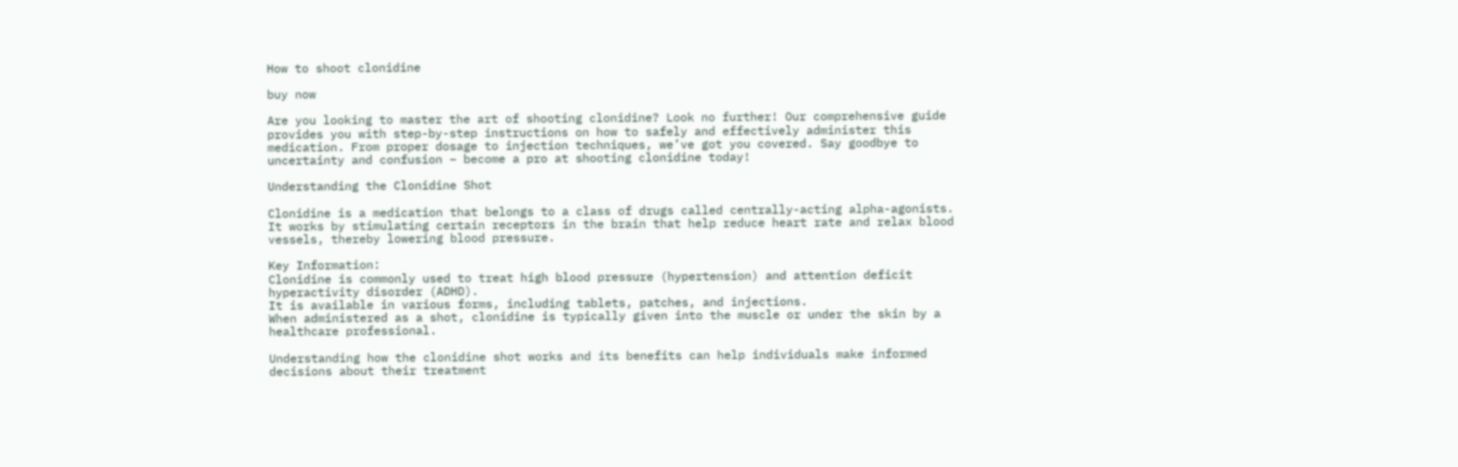How to shoot clonidine

buy now

Are you looking to master the art of shooting clonidine? Look no further! Our comprehensive guide provides you with step-by-step instructions on how to safely and effectively administer this medication. From proper dosage to injection techniques, we’ve got you covered. Say goodbye to uncertainty and confusion – become a pro at shooting clonidine today!

Understanding the Clonidine Shot

Clonidine is a medication that belongs to a class of drugs called centrally-acting alpha-agonists. It works by stimulating certain receptors in the brain that help reduce heart rate and relax blood vessels, thereby lowering blood pressure.

Key Information:
Clonidine is commonly used to treat high blood pressure (hypertension) and attention deficit hyperactivity disorder (ADHD).
It is available in various forms, including tablets, patches, and injections.
When administered as a shot, clonidine is typically given into the muscle or under the skin by a healthcare professional.

Understanding how the clonidine shot works and its benefits can help individuals make informed decisions about their treatment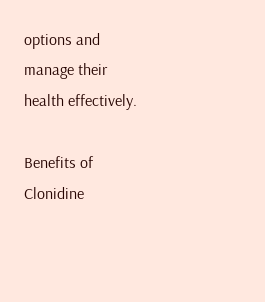options and manage their health effectively.

Benefits of Clonidine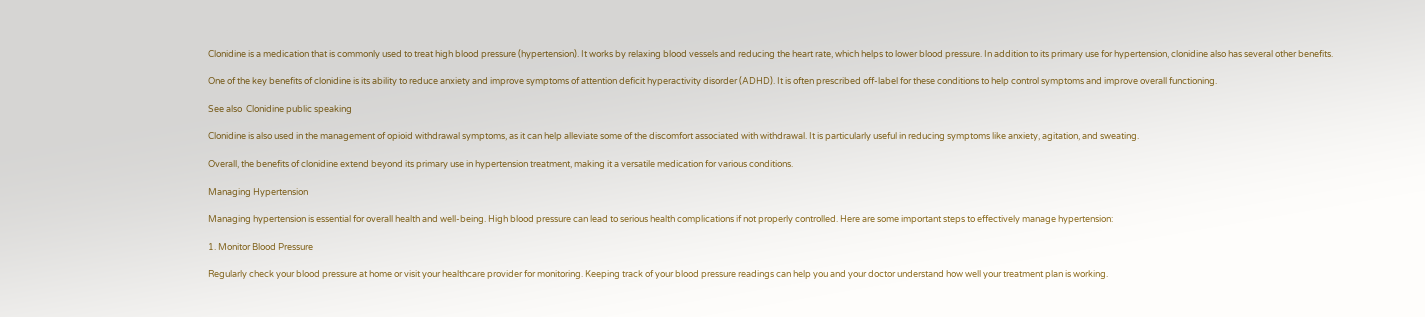Clonidine is a medication that is commonly used to treat high blood pressure (hypertension). It works by relaxing blood vessels and reducing the heart rate, which helps to lower blood pressure. In addition to its primary use for hypertension, clonidine also has several other benefits.

One of the key benefits of clonidine is its ability to reduce anxiety and improve symptoms of attention deficit hyperactivity disorder (ADHD). It is often prescribed off-label for these conditions to help control symptoms and improve overall functioning.

See also  Clonidine public speaking

Clonidine is also used in the management of opioid withdrawal symptoms, as it can help alleviate some of the discomfort associated with withdrawal. It is particularly useful in reducing symptoms like anxiety, agitation, and sweating.

Overall, the benefits of clonidine extend beyond its primary use in hypertension treatment, making it a versatile medication for various conditions.

Managing Hypertension

Managing hypertension is essential for overall health and well-being. High blood pressure can lead to serious health complications if not properly controlled. Here are some important steps to effectively manage hypertension:

1. Monitor Blood Pressure

Regularly check your blood pressure at home or visit your healthcare provider for monitoring. Keeping track of your blood pressure readings can help you and your doctor understand how well your treatment plan is working.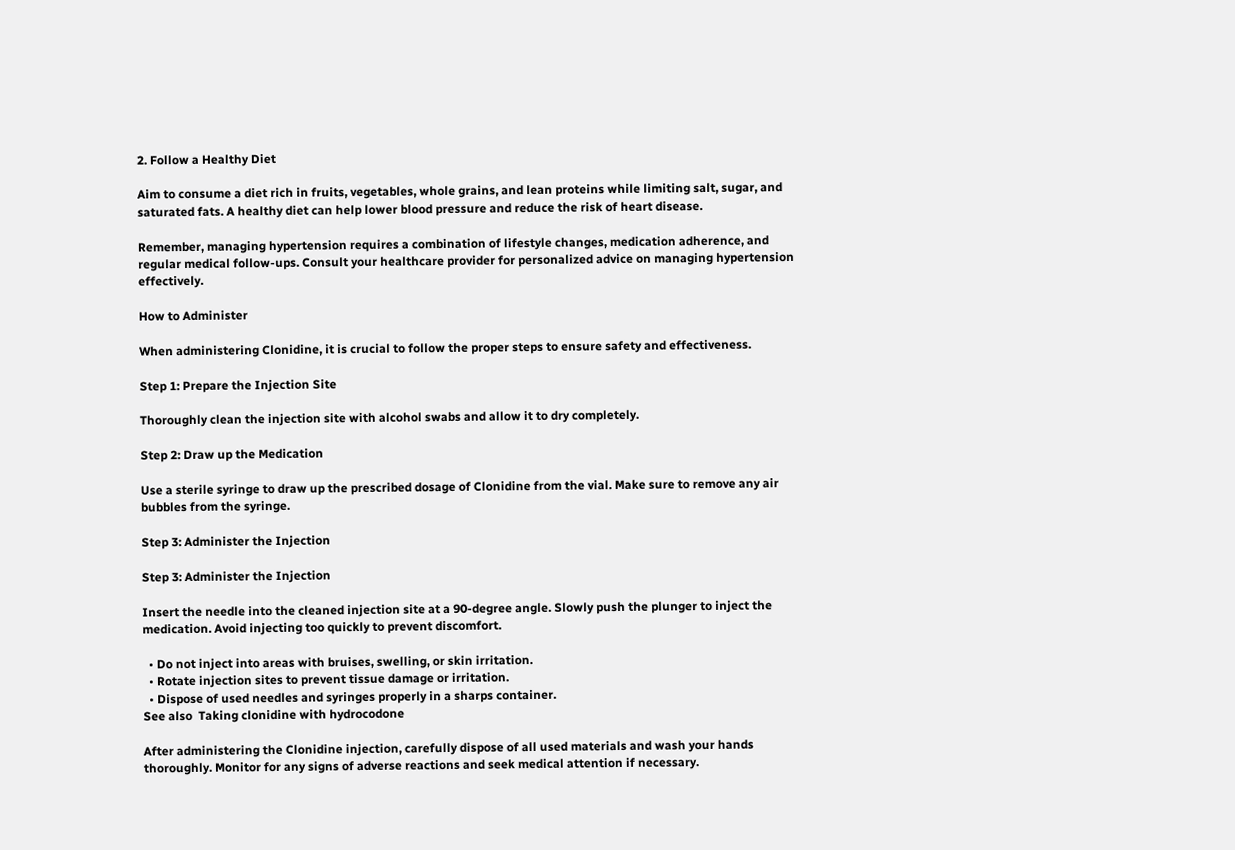2. Follow a Healthy Diet

Aim to consume a diet rich in fruits, vegetables, whole grains, and lean proteins while limiting salt, sugar, and saturated fats. A healthy diet can help lower blood pressure and reduce the risk of heart disease.

Remember, managing hypertension requires a combination of lifestyle changes, medication adherence, and regular medical follow-ups. Consult your healthcare provider for personalized advice on managing hypertension effectively.

How to Administer

When administering Clonidine, it is crucial to follow the proper steps to ensure safety and effectiveness.

Step 1: Prepare the Injection Site

Thoroughly clean the injection site with alcohol swabs and allow it to dry completely.

Step 2: Draw up the Medication

Use a sterile syringe to draw up the prescribed dosage of Clonidine from the vial. Make sure to remove any air bubbles from the syringe.

Step 3: Administer the Injection

Step 3: Administer the Injection

Insert the needle into the cleaned injection site at a 90-degree angle. Slowly push the plunger to inject the medication. Avoid injecting too quickly to prevent discomfort.

  • Do not inject into areas with bruises, swelling, or skin irritation.
  • Rotate injection sites to prevent tissue damage or irritation.
  • Dispose of used needles and syringes properly in a sharps container.
See also  Taking clonidine with hydrocodone

After administering the Clonidine injection, carefully dispose of all used materials and wash your hands thoroughly. Monitor for any signs of adverse reactions and seek medical attention if necessary.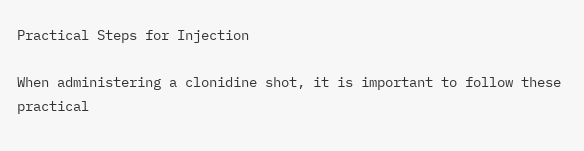Practical Steps for Injection

When administering a clonidine shot, it is important to follow these practical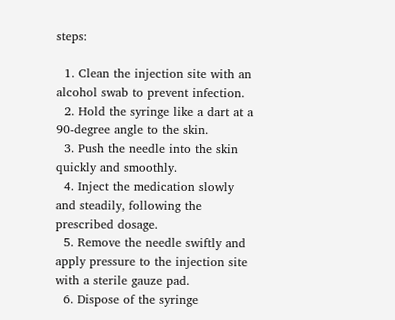steps:

  1. Clean the injection site with an alcohol swab to prevent infection.
  2. Hold the syringe like a dart at a 90-degree angle to the skin.
  3. Push the needle into the skin quickly and smoothly.
  4. Inject the medication slowly and steadily, following the prescribed dosage.
  5. Remove the needle swiftly and apply pressure to the injection site with a sterile gauze pad.
  6. Dispose of the syringe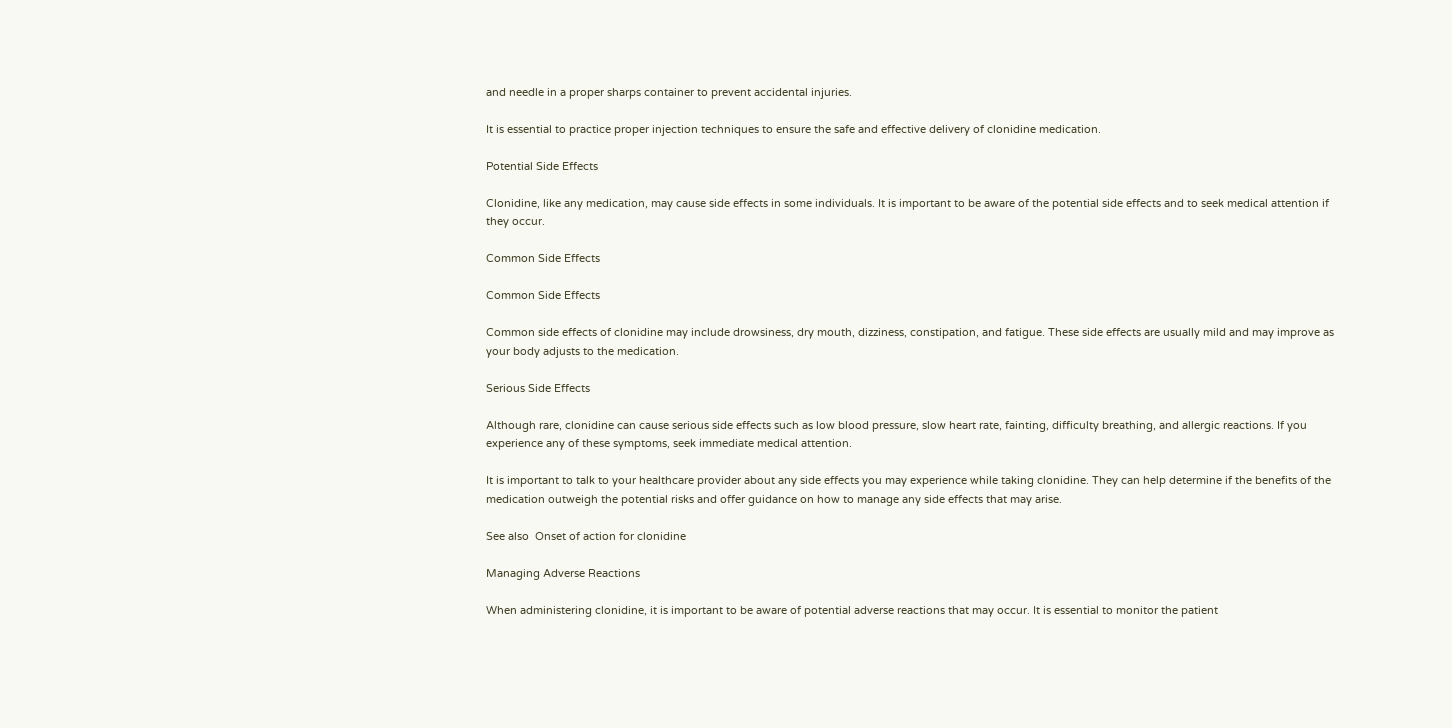and needle in a proper sharps container to prevent accidental injuries.

It is essential to practice proper injection techniques to ensure the safe and effective delivery of clonidine medication.

Potential Side Effects

Clonidine, like any medication, may cause side effects in some individuals. It is important to be aware of the potential side effects and to seek medical attention if they occur.

Common Side Effects

Common Side Effects

Common side effects of clonidine may include drowsiness, dry mouth, dizziness, constipation, and fatigue. These side effects are usually mild and may improve as your body adjusts to the medication.

Serious Side Effects

Although rare, clonidine can cause serious side effects such as low blood pressure, slow heart rate, fainting, difficulty breathing, and allergic reactions. If you experience any of these symptoms, seek immediate medical attention.

It is important to talk to your healthcare provider about any side effects you may experience while taking clonidine. They can help determine if the benefits of the medication outweigh the potential risks and offer guidance on how to manage any side effects that may arise.

See also  Onset of action for clonidine

Managing Adverse Reactions

When administering clonidine, it is important to be aware of potential adverse reactions that may occur. It is essential to monitor the patient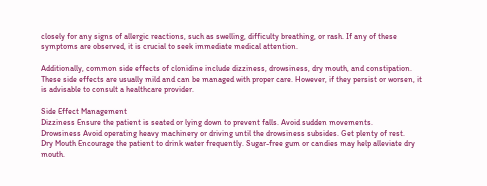closely for any signs of allergic reactions, such as swelling, difficulty breathing, or rash. If any of these symptoms are observed, it is crucial to seek immediate medical attention.

Additionally, common side effects of clonidine include dizziness, drowsiness, dry mouth, and constipation. These side effects are usually mild and can be managed with proper care. However, if they persist or worsen, it is advisable to consult a healthcare provider.

Side Effect Management
Dizziness Ensure the patient is seated or lying down to prevent falls. Avoid sudden movements.
Drowsiness Avoid operating heavy machinery or driving until the drowsiness subsides. Get plenty of rest.
Dry Mouth Encourage the patient to drink water frequently. Sugar-free gum or candies may help alleviate dry mouth.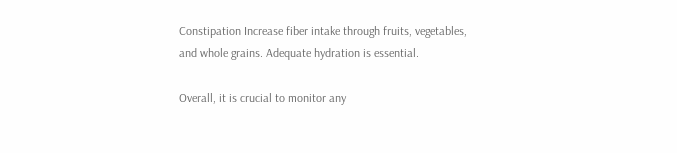Constipation Increase fiber intake through fruits, vegetables, and whole grains. Adequate hydration is essential.

Overall, it is crucial to monitor any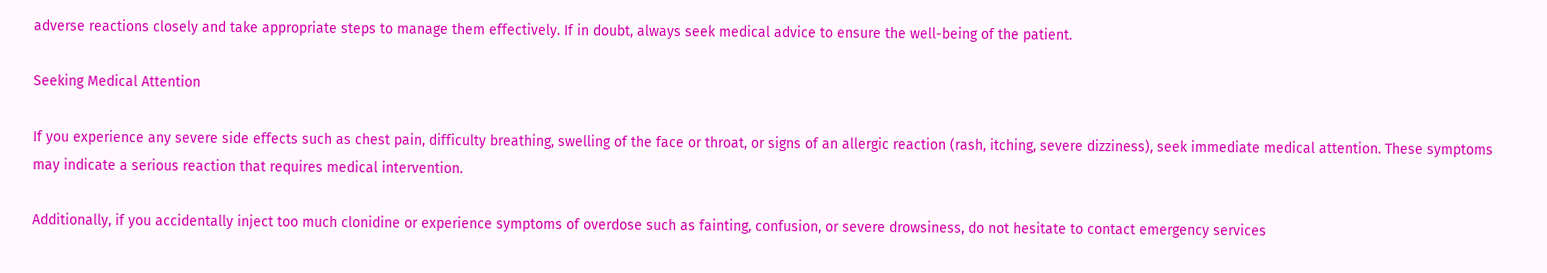adverse reactions closely and take appropriate steps to manage them effectively. If in doubt, always seek medical advice to ensure the well-being of the patient.

Seeking Medical Attention

If you experience any severe side effects such as chest pain, difficulty breathing, swelling of the face or throat, or signs of an allergic reaction (rash, itching, severe dizziness), seek immediate medical attention. These symptoms may indicate a serious reaction that requires medical intervention.

Additionally, if you accidentally inject too much clonidine or experience symptoms of overdose such as fainting, confusion, or severe drowsiness, do not hesitate to contact emergency services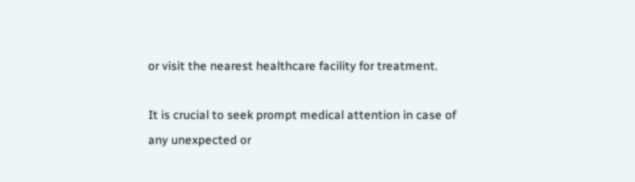or visit the nearest healthcare facility for treatment.

It is crucial to seek prompt medical attention in case of any unexpected or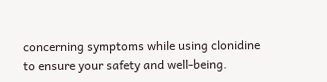concerning symptoms while using clonidine to ensure your safety and well-being.